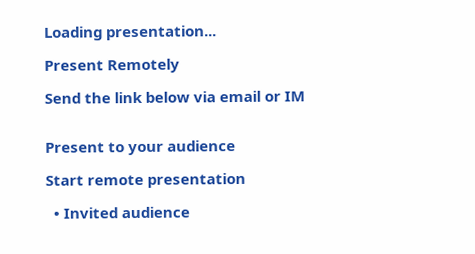Loading presentation...

Present Remotely

Send the link below via email or IM


Present to your audience

Start remote presentation

  • Invited audience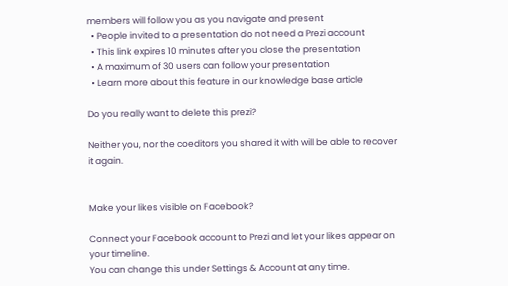members will follow you as you navigate and present
  • People invited to a presentation do not need a Prezi account
  • This link expires 10 minutes after you close the presentation
  • A maximum of 30 users can follow your presentation
  • Learn more about this feature in our knowledge base article

Do you really want to delete this prezi?

Neither you, nor the coeditors you shared it with will be able to recover it again.


Make your likes visible on Facebook?

Connect your Facebook account to Prezi and let your likes appear on your timeline.
You can change this under Settings & Account at any time.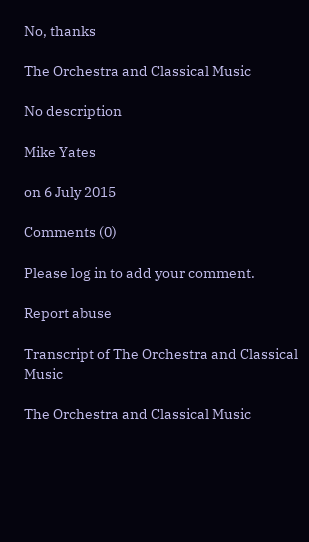No, thanks

The Orchestra and Classical Music

No description

Mike Yates

on 6 July 2015

Comments (0)

Please log in to add your comment.

Report abuse

Transcript of The Orchestra and Classical Music

The Orchestra and Classical Music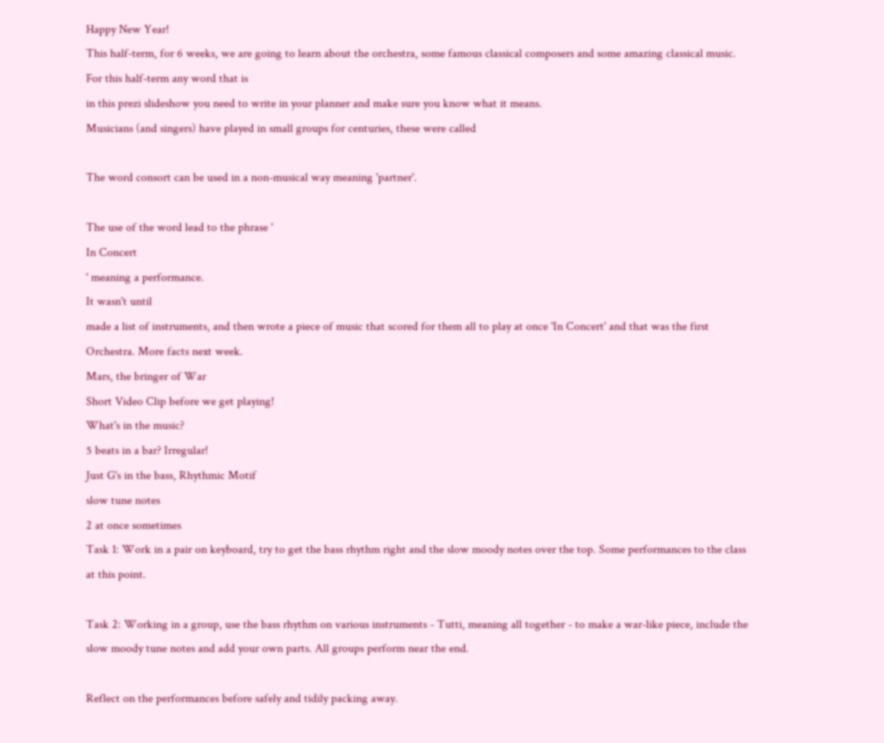Happy New Year!
This half-term, for 6 weeks, we are going to learn about the orchestra, some famous classical composers and some amazing classical music.
For this half-term any word that is
in this prezi slideshow you need to write in your planner and make sure you know what it means.
Musicians (and singers) have played in small groups for centuries, these were called

The word consort can be used in a non-musical way meaning 'partner'.

The use of the word lead to the phrase '
In Concert
' meaning a performance.
It wasn't until
made a list of instruments, and then wrote a piece of music that scored for them all to play at once 'In Concert' and that was the first Orchestra. More facts next week.
Mars, the bringer of War
Short Video Clip before we get playing!
What's in the music?
5 beats in a bar? Irregular!
Just G's in the bass, Rhythmic Motif
slow tune notes
2 at once sometimes
Task 1: Work in a pair on keyboard, try to get the bass rhythm right and the slow moody notes over the top. Some performances to the class at this point.

Task 2: Working in a group, use the bass rhythm on various instruments - Tutti, meaning all together - to make a war-like piece, include the slow moody tune notes and add your own parts. All groups perform near the end.

Reflect on the performances before safely and tidily packing away.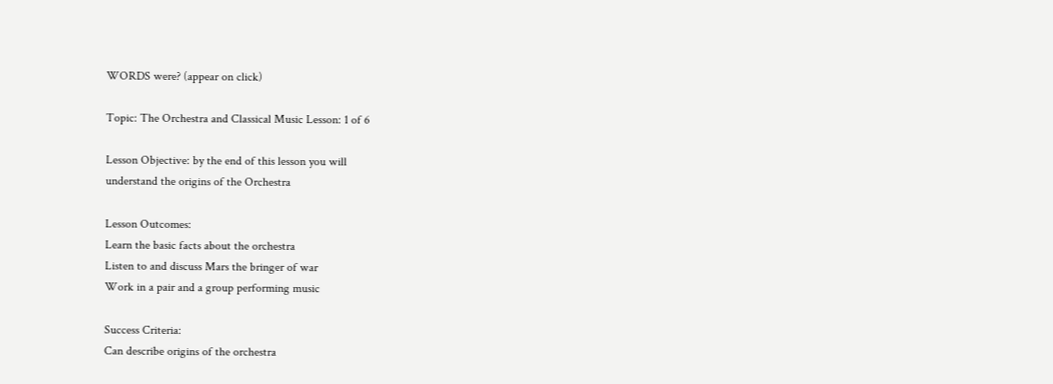WORDS were? (appear on click)

Topic: The Orchestra and Classical Music Lesson: 1 of 6

Lesson Objective: by the end of this lesson you will
understand the origins of the Orchestra

Lesson Outcomes:
Learn the basic facts about the orchestra
Listen to and discuss Mars the bringer of war
Work in a pair and a group performing music

Success Criteria:
Can describe origins of the orchestra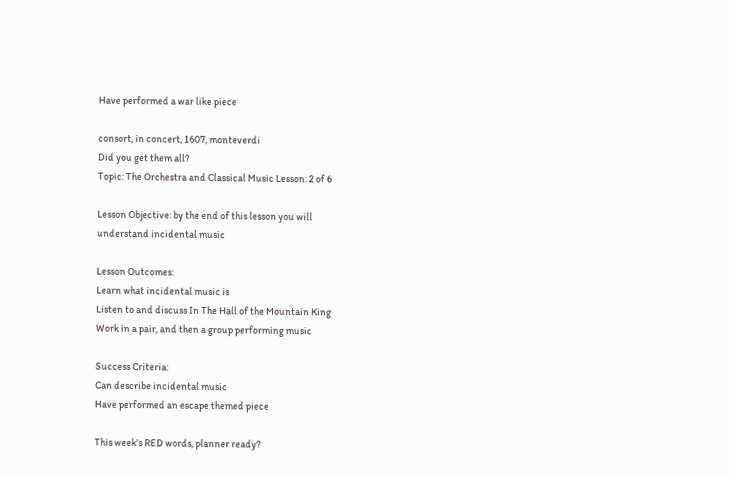Have performed a war like piece

consort, in concert, 1607, monteverdi
Did you get them all?
Topic: The Orchestra and Classical Music Lesson: 2 of 6

Lesson Objective: by the end of this lesson you will
understand incidental music

Lesson Outcomes:
Learn what incidental music is
Listen to and discuss In The Hall of the Mountain King
Work in a pair, and then a group performing music

Success Criteria:
Can describe incidental music
Have performed an escape themed piece

This week's RED words, planner ready?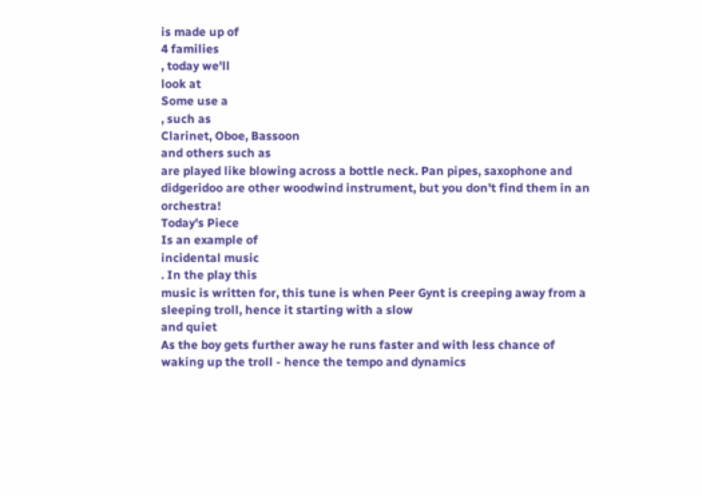is made up of
4 families
, today we'll
look at
Some use a
, such as
Clarinet, Oboe, Bassoon
and others such as
are played like blowing across a bottle neck. Pan pipes, saxophone and didgeridoo are other woodwind instrument, but you don't find them in an orchestra!
Today's Piece
Is an example of
incidental music
. In the play this
music is written for, this tune is when Peer Gynt is creeping away from a sleeping troll, hence it starting with a slow
and quiet
As the boy gets further away he runs faster and with less chance of waking up the troll - hence the tempo and dynamics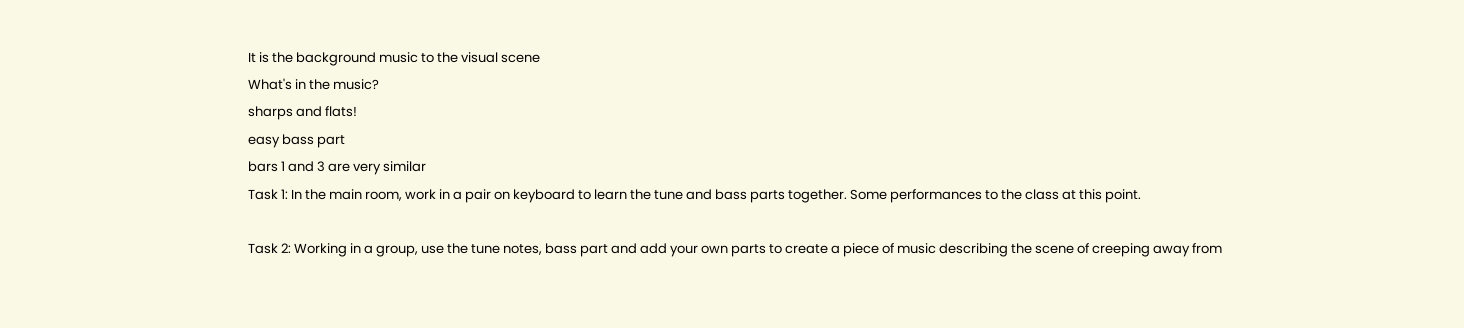It is the background music to the visual scene
What's in the music?
sharps and flats!
easy bass part
bars 1 and 3 are very similar
Task 1: In the main room, work in a pair on keyboard to learn the tune and bass parts together. Some performances to the class at this point.

Task 2: Working in a group, use the tune notes, bass part and add your own parts to create a piece of music describing the scene of creeping away from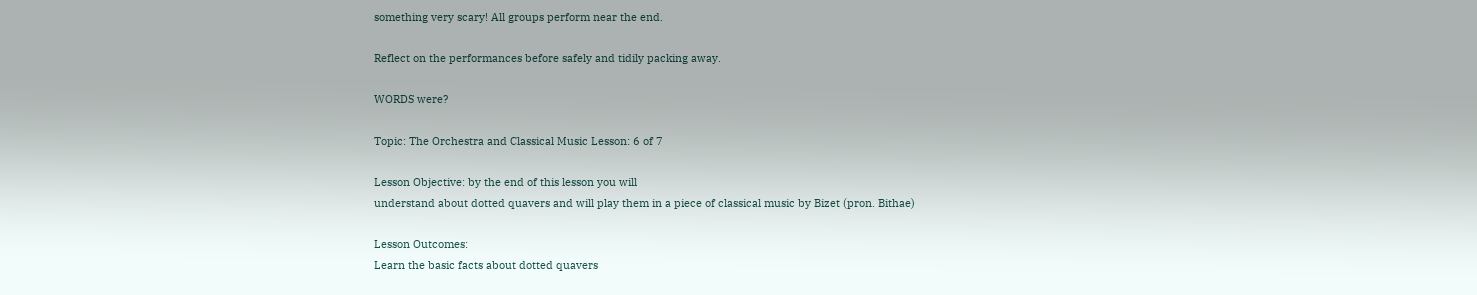something very scary! All groups perform near the end.

Reflect on the performances before safely and tidily packing away.

WORDS were?

Topic: The Orchestra and Classical Music Lesson: 6 of 7

Lesson Objective: by the end of this lesson you will
understand about dotted quavers and will play them in a piece of classical music by Bizet (pron. Bithae)

Lesson Outcomes:
Learn the basic facts about dotted quavers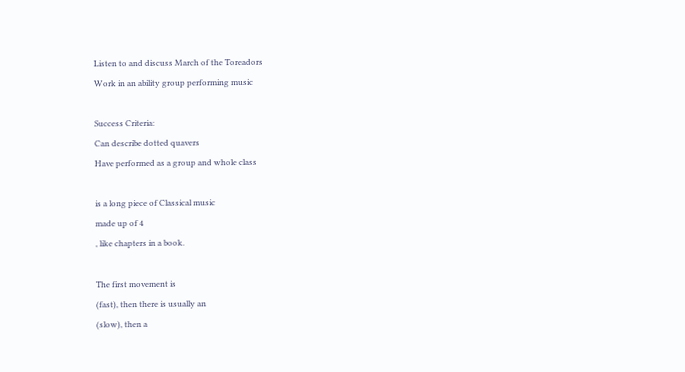Listen to and discuss March of the Toreadors
Work in an ability group performing music

Success Criteria:
Can describe dotted quavers
Have performed as a group and whole class

is a long piece of Classical music
made up of 4
, like chapters in a book.

The first movement is
(fast), then there is usually an
(slow), then a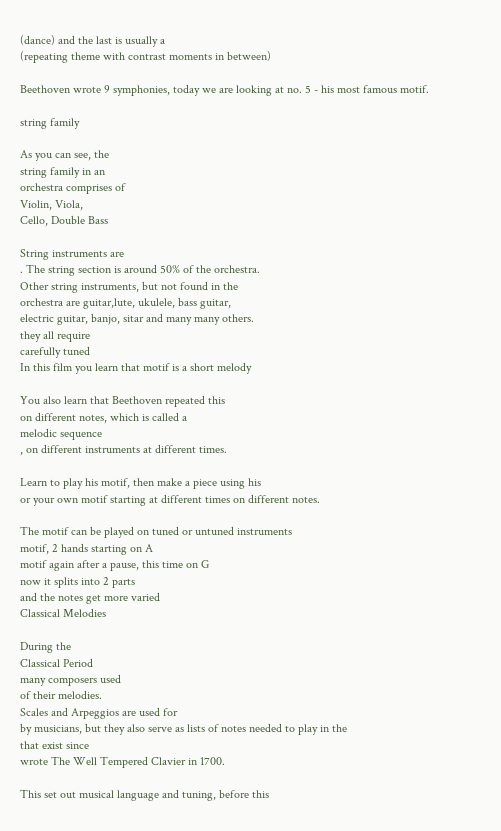(dance) and the last is usually a
(repeating theme with contrast moments in between)

Beethoven wrote 9 symphonies, today we are looking at no. 5 - his most famous motif.

string family

As you can see, the
string family in an
orchestra comprises of
Violin, Viola,
Cello, Double Bass

String instruments are
. The string section is around 50% of the orchestra.
Other string instruments, but not found in the
orchestra are guitar,lute, ukulele, bass guitar,
electric guitar, banjo, sitar and many many others.
they all require
carefully tuned
In this film you learn that motif is a short melody

You also learn that Beethoven repeated this
on different notes, which is called a
melodic sequence
, on different instruments at different times.

Learn to play his motif, then make a piece using his
or your own motif starting at different times on different notes.

The motif can be played on tuned or untuned instruments
motif, 2 hands starting on A
motif again after a pause, this time on G
now it splits into 2 parts
and the notes get more varied
Classical Melodies

During the
Classical Period
many composers used
of their melodies.
Scales and Arpeggios are used for
by musicians, but they also serve as lists of notes needed to play in the
that exist since
wrote The Well Tempered Clavier in 1700.

This set out musical language and tuning, before this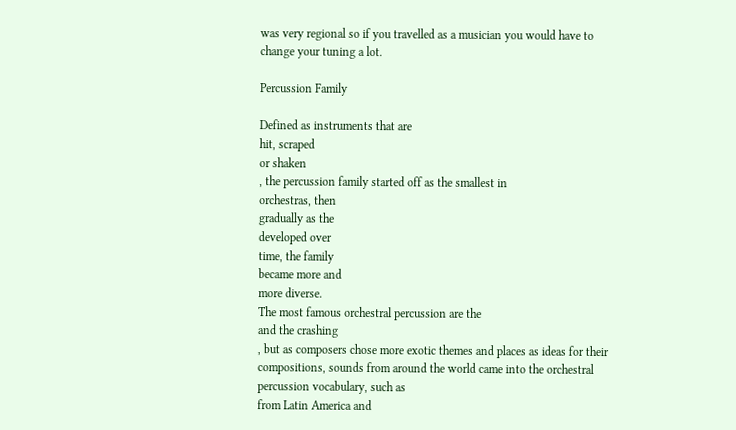was very regional so if you travelled as a musician you would have to change your tuning a lot.

Percussion Family

Defined as instruments that are
hit, scraped
or shaken
, the percussion family started off as the smallest in
orchestras, then
gradually as the
developed over
time, the family
became more and
more diverse.
The most famous orchestral percussion are the
and the crashing
, but as composers chose more exotic themes and places as ideas for their compositions, sounds from around the world came into the orchestral percussion vocabulary, such as
from Latin America and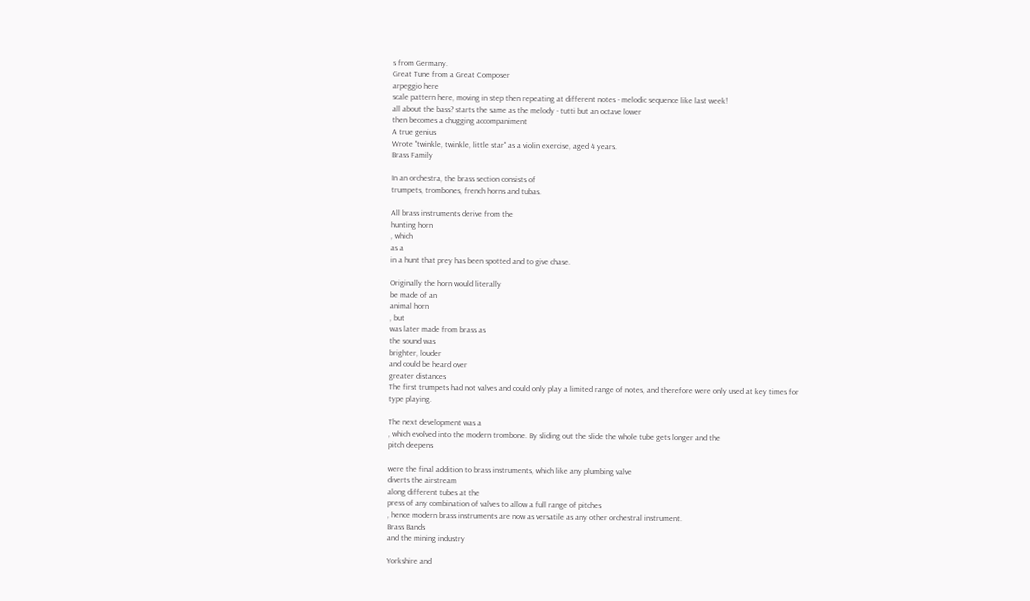s from Germany.
Great Tune from a Great Composer
arpeggio here
scale pattern here, moving in step then repeating at different notes - melodic sequence like last week!
all about the bass? starts the same as the melody - tutti but an octave lower
then becomes a chugging accompaniment
A true genius
Wrote "twinkle, twinkle, little star" as a violin exercise, aged 4 years.
Brass Family

In an orchestra, the brass section consists of
trumpets, trombones, french horns and tubas.

All brass instruments derive from the
hunting horn
, which
as a
in a hunt that prey has been spotted and to give chase.

Originally the horn would literally
be made of an
animal horn
, but
was later made from brass as
the sound was
brighter, louder
and could be heard over
greater distances
The first trumpets had not valves and could only play a limited range of notes, and therefore were only used at key times for
type playing.

The next development was a
, which evolved into the modern trombone. By sliding out the slide the whole tube gets longer and the
pitch deepens

were the final addition to brass instruments, which like any plumbing valve
diverts the airstream
along different tubes at the
press of any combination of valves to allow a full range of pitches
, hence modern brass instruments are now as versatile as any other orchestral instrument.
Brass Bands
and the mining industry

Yorkshire and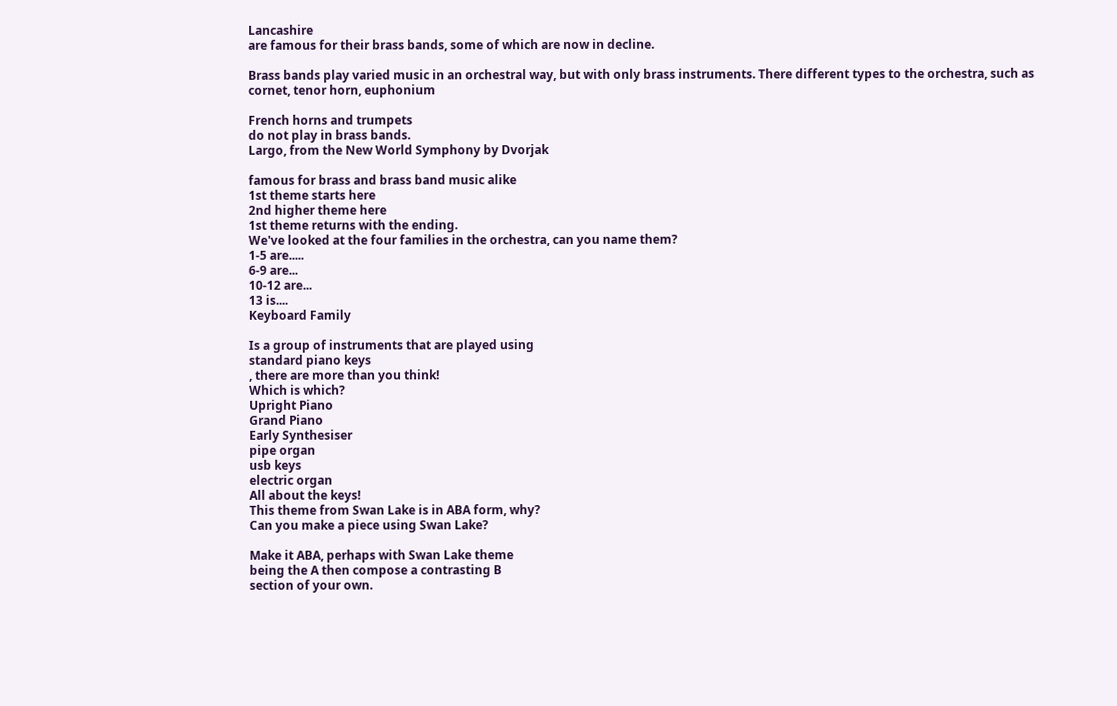Lancashire
are famous for their brass bands, some of which are now in decline.

Brass bands play varied music in an orchestral way, but with only brass instruments. There different types to the orchestra, such as
cornet, tenor horn, euphonium

French horns and trumpets
do not play in brass bands.
Largo, from the New World Symphony by Dvorjak

famous for brass and brass band music alike
1st theme starts here
2nd higher theme here
1st theme returns with the ending.
We've looked at the four families in the orchestra, can you name them?
1-5 are.....
6-9 are...
10-12 are...
13 is....
Keyboard Family

Is a group of instruments that are played using
standard piano keys
, there are more than you think!
Which is which?
Upright Piano
Grand Piano
Early Synthesiser
pipe organ
usb keys
electric organ
All about the keys!
This theme from Swan Lake is in ABA form, why?
Can you make a piece using Swan Lake?

Make it ABA, perhaps with Swan Lake theme
being the A then compose a contrasting B
section of your own.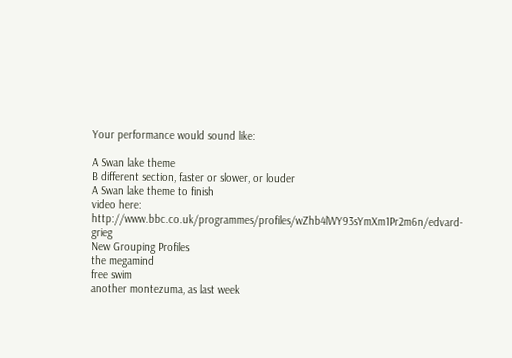Your performance would sound like:

A Swan lake theme
B different section, faster or slower, or louder
A Swan lake theme to finish
video here: http://www.bbc.co.uk/programmes/profiles/wZhb4lWY93sYmXm1Pr2m6n/edvard-grieg
New Grouping Profiles
the megamind
free swim
another montezuma, as last week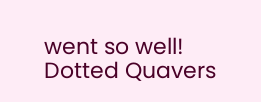went so well!
Dotted Quavers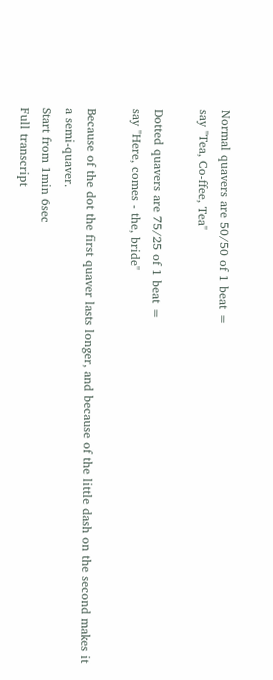Normal quavers are 50/50 of 1 beat =
say "Tea, Co-ffee, Tea"

Dotted quavers are 75/25 of 1 beat =
say "Here, comes - the, bride"

Because of the dot the first quaver lasts longer, and because of the little dash on the second makes it a semi-quaver.
Start from 1min 6sec
Full transcript